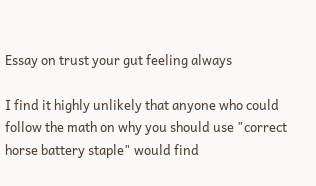Essay on trust your gut feeling always

I find it highly unlikely that anyone who could follow the math on why you should use "correct horse battery staple" would find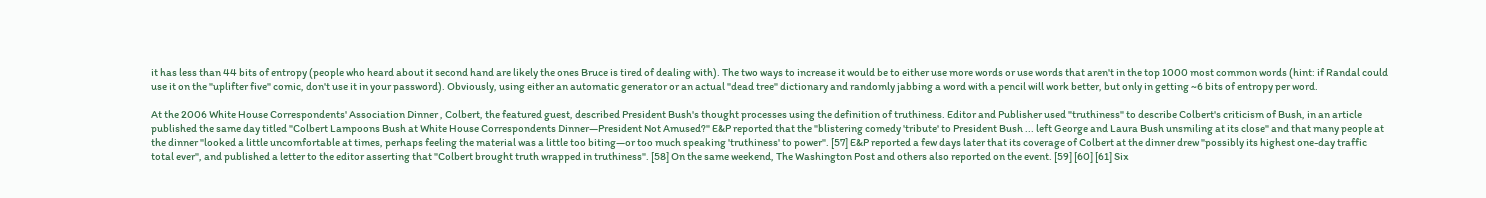it has less than 44 bits of entropy (people who heard about it second hand are likely the ones Bruce is tired of dealing with). The two ways to increase it would be to either use more words or use words that aren't in the top 1000 most common words (hint: if Randal could use it on the "uplifter five" comic, don't use it in your password). Obviously, using either an automatic generator or an actual "dead tree" dictionary and randomly jabbing a word with a pencil will work better, but only in getting ~6 bits of entropy per word.

At the 2006 White House Correspondents' Association Dinner , Colbert, the featured guest, described President Bush's thought processes using the definition of truthiness. Editor and Publisher used "truthiness" to describe Colbert's criticism of Bush, in an article published the same day titled "Colbert Lampoons Bush at White House Correspondents Dinner—President Not Amused?" E&P reported that the "blistering comedy 'tribute' to President Bush ... left George and Laura Bush unsmiling at its close" and that many people at the dinner "looked a little uncomfortable at times, perhaps feeling the material was a little too biting—or too much speaking 'truthiness' to power". [57] E&P reported a few days later that its coverage of Colbert at the dinner drew "possibly its highest one-day traffic total ever", and published a letter to the editor asserting that "Colbert brought truth wrapped in truthiness". [58] On the same weekend, The Washington Post and others also reported on the event. [59] [60] [61] Six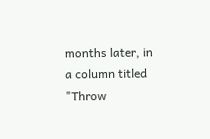months later, in a column titled "Throw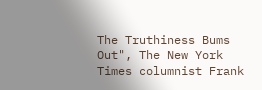The Truthiness Bums Out", The New York Times columnist Frank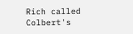Rich called Colbert's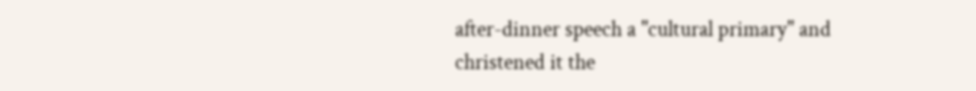after-dinner speech a "cultural primary" and christened it the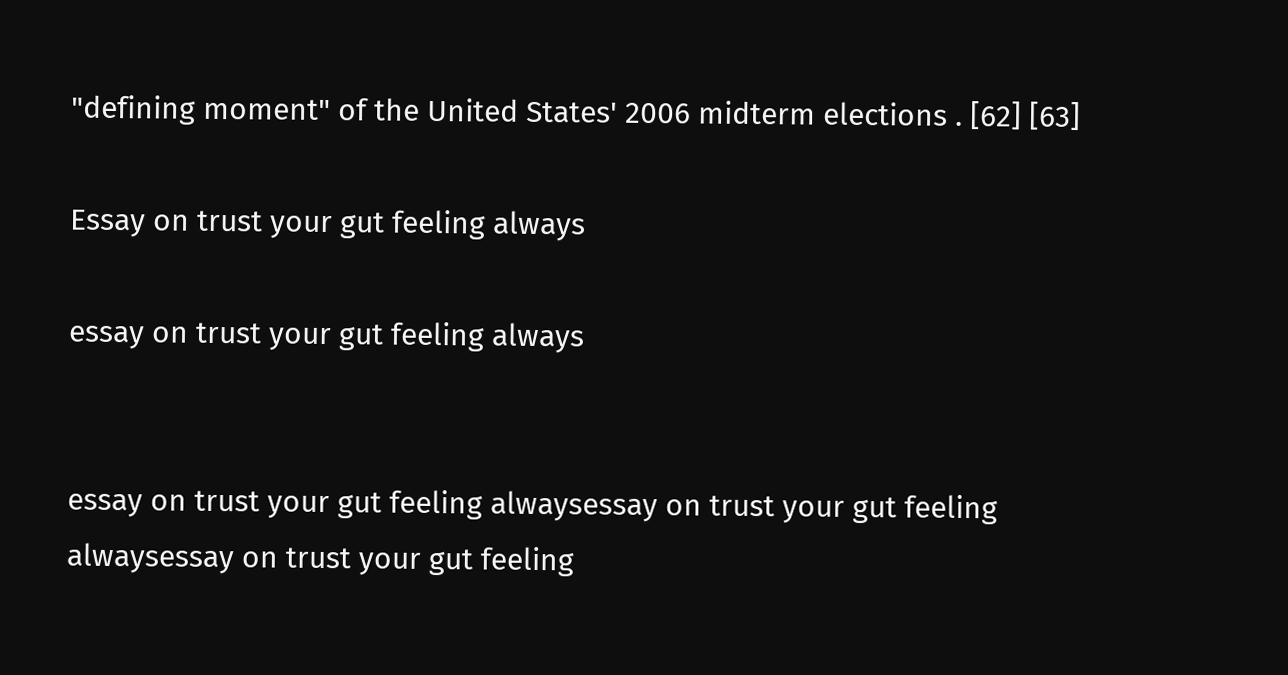"defining moment" of the United States' 2006 midterm elections . [62] [63]

Essay on trust your gut feeling always

essay on trust your gut feeling always


essay on trust your gut feeling alwaysessay on trust your gut feeling alwaysessay on trust your gut feeling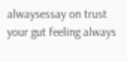alwaysessay on trust your gut feeling always